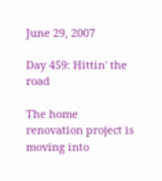June 29, 2007

Day 459: Hittin' the road

The home renovation project is moving into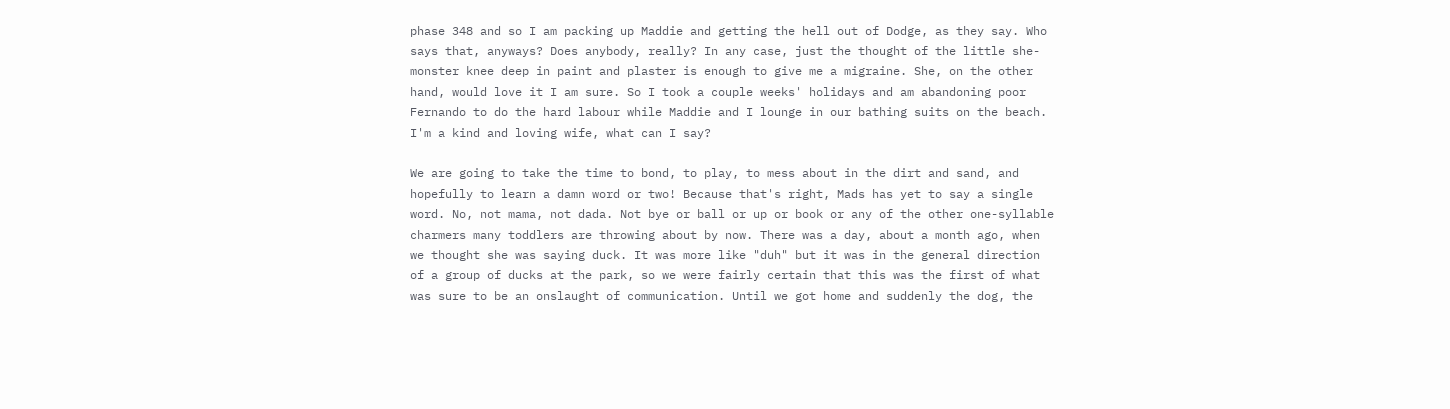phase 348 and so I am packing up Maddie and getting the hell out of Dodge, as they say. Who says that, anyways? Does anybody, really? In any case, just the thought of the little she-monster knee deep in paint and plaster is enough to give me a migraine. She, on the other hand, would love it I am sure. So I took a couple weeks' holidays and am abandoning poor Fernando to do the hard labour while Maddie and I lounge in our bathing suits on the beach. I'm a kind and loving wife, what can I say?

We are going to take the time to bond, to play, to mess about in the dirt and sand, and hopefully to learn a damn word or two! Because that's right, Mads has yet to say a single word. No, not mama, not dada. Not bye or ball or up or book or any of the other one-syllable charmers many toddlers are throwing about by now. There was a day, about a month ago, when we thought she was saying duck. It was more like "duh" but it was in the general direction of a group of ducks at the park, so we were fairly certain that this was the first of what was sure to be an onslaught of communication. Until we got home and suddenly the dog, the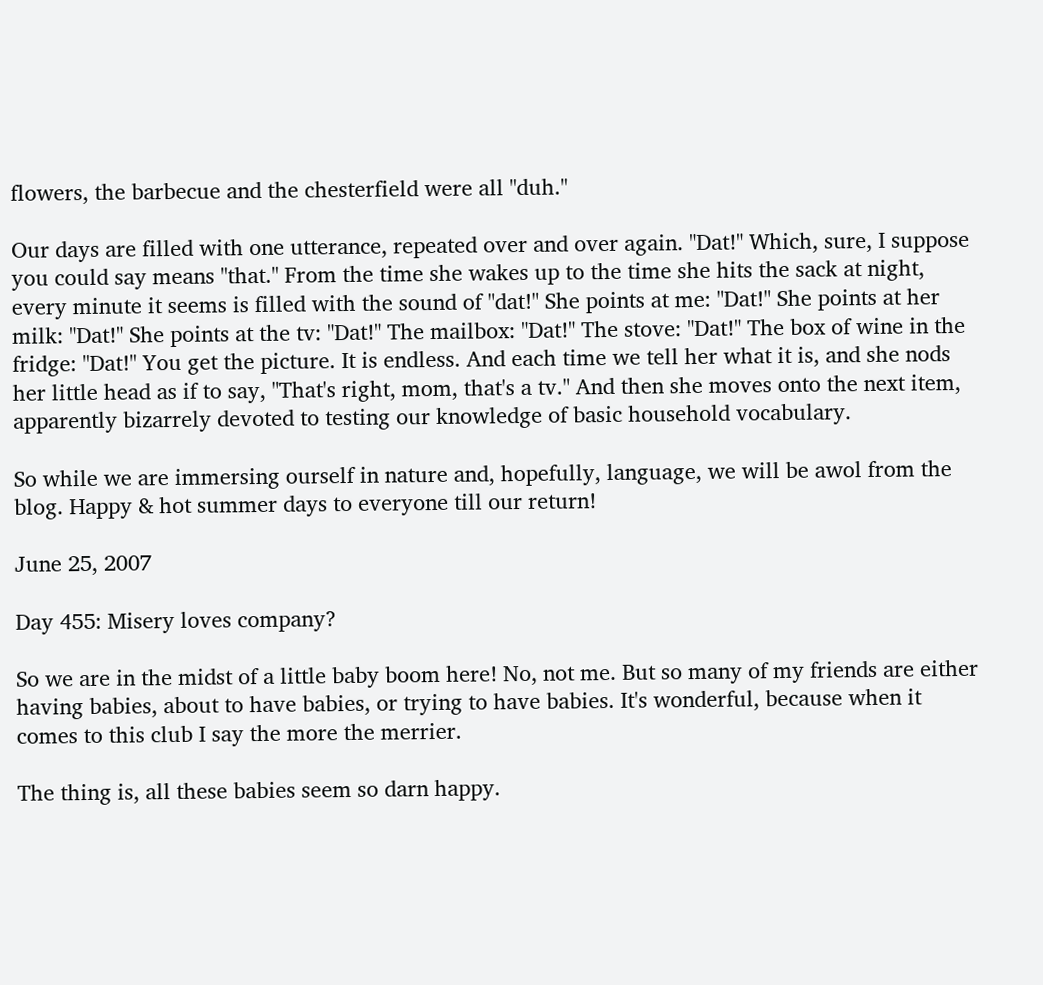flowers, the barbecue and the chesterfield were all "duh."

Our days are filled with one utterance, repeated over and over again. "Dat!" Which, sure, I suppose you could say means "that." From the time she wakes up to the time she hits the sack at night, every minute it seems is filled with the sound of "dat!" She points at me: "Dat!" She points at her milk: "Dat!" She points at the tv: "Dat!" The mailbox: "Dat!" The stove: "Dat!" The box of wine in the fridge: "Dat!" You get the picture. It is endless. And each time we tell her what it is, and she nods her little head as if to say, "That's right, mom, that's a tv." And then she moves onto the next item, apparently bizarrely devoted to testing our knowledge of basic household vocabulary.

So while we are immersing ourself in nature and, hopefully, language, we will be awol from the blog. Happy & hot summer days to everyone till our return!

June 25, 2007

Day 455: Misery loves company?

So we are in the midst of a little baby boom here! No, not me. But so many of my friends are either having babies, about to have babies, or trying to have babies. It's wonderful, because when it comes to this club I say the more the merrier.

The thing is, all these babies seem so darn happy.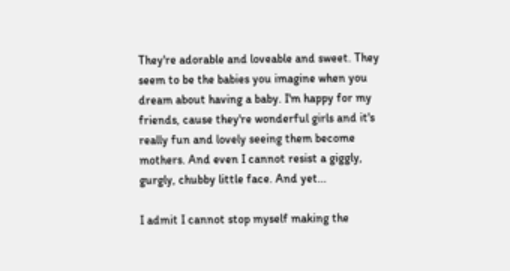They're adorable and loveable and sweet. They seem to be the babies you imagine when you dream about having a baby. I'm happy for my friends, cause they're wonderful girls and it's really fun and lovely seeing them become mothers. And even I cannot resist a giggly, gurgly, chubby little face. And yet...

I admit I cannot stop myself making the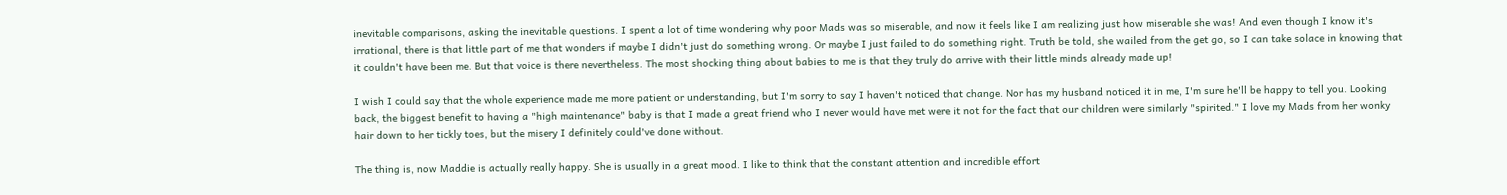inevitable comparisons, asking the inevitable questions. I spent a lot of time wondering why poor Mads was so miserable, and now it feels like I am realizing just how miserable she was! And even though I know it's irrational, there is that little part of me that wonders if maybe I didn't just do something wrong. Or maybe I just failed to do something right. Truth be told, she wailed from the get go, so I can take solace in knowing that it couldn't have been me. But that voice is there nevertheless. The most shocking thing about babies to me is that they truly do arrive with their little minds already made up!

I wish I could say that the whole experience made me more patient or understanding, but I'm sorry to say I haven't noticed that change. Nor has my husband noticed it in me, I'm sure he'll be happy to tell you. Looking back, the biggest benefit to having a "high maintenance" baby is that I made a great friend who I never would have met were it not for the fact that our children were similarly "spirited." I love my Mads from her wonky hair down to her tickly toes, but the misery I definitely could've done without.

The thing is, now Maddie is actually really happy. She is usually in a great mood. I like to think that the constant attention and incredible effort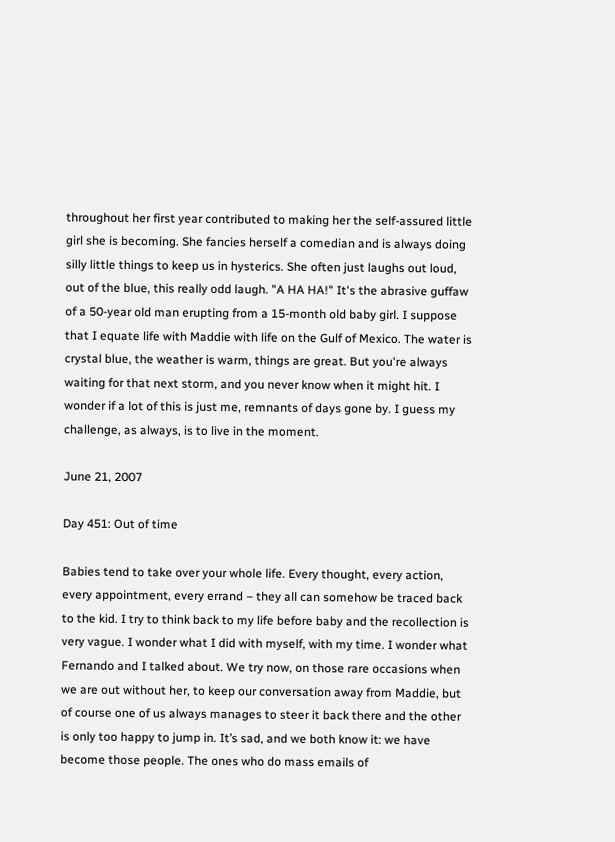throughout her first year contributed to making her the self-assured little girl she is becoming. She fancies herself a comedian and is always doing silly little things to keep us in hysterics. She often just laughs out loud, out of the blue, this really odd laugh. "A HA HA!" It's the abrasive guffaw of a 50-year old man erupting from a 15-month old baby girl. I suppose that I equate life with Maddie with life on the Gulf of Mexico. The water is crystal blue, the weather is warm, things are great. But you're always waiting for that next storm, and you never know when it might hit. I wonder if a lot of this is just me, remnants of days gone by. I guess my challenge, as always, is to live in the moment.

June 21, 2007

Day 451: Out of time

Babies tend to take over your whole life. Every thought, every action, every appointment, every errand – they all can somehow be traced back to the kid. I try to think back to my life before baby and the recollection is very vague. I wonder what I did with myself, with my time. I wonder what Fernando and I talked about. We try now, on those rare occasions when we are out without her, to keep our conversation away from Maddie, but of course one of us always manages to steer it back there and the other is only too happy to jump in. It’s sad, and we both know it: we have become those people. The ones who do mass emails of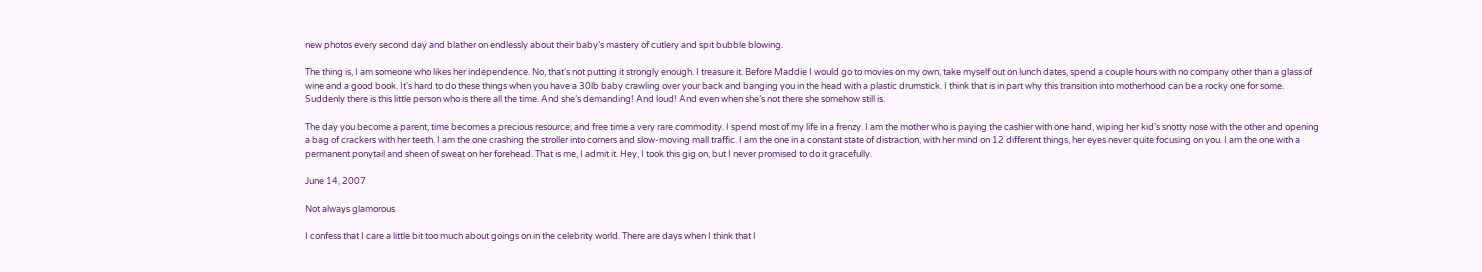new photos every second day and blather on endlessly about their baby’s mastery of cutlery and spit bubble blowing.

The thing is, I am someone who likes her independence. No, that’s not putting it strongly enough. I treasure it. Before Maddie I would go to movies on my own, take myself out on lunch dates, spend a couple hours with no company other than a glass of wine and a good book. It's hard to do these things when you have a 30lb baby crawling over your back and banging you in the head with a plastic drumstick. I think that is in part why this transition into motherhood can be a rocky one for some. Suddenly there is this little person who is there all the time. And she’s demanding! And loud! And even when she’s not there she somehow still is.

The day you become a parent, time becomes a precious resource; and free time a very rare commodity. I spend most of my life in a frenzy. I am the mother who is paying the cashier with one hand, wiping her kid’s snotty nose with the other and opening a bag of crackers with her teeth. I am the one crashing the stroller into corners and slow-moving mall traffic. I am the one in a constant state of distraction, with her mind on 12 different things, her eyes never quite focusing on you. I am the one with a permanent ponytail and sheen of sweat on her forehead. That is me, I admit it. Hey, I took this gig on, but I never promised to do it gracefully.

June 14, 2007

Not always glamorous

I confess that I care a little bit too much about goings on in the celebrity world. There are days when I think that I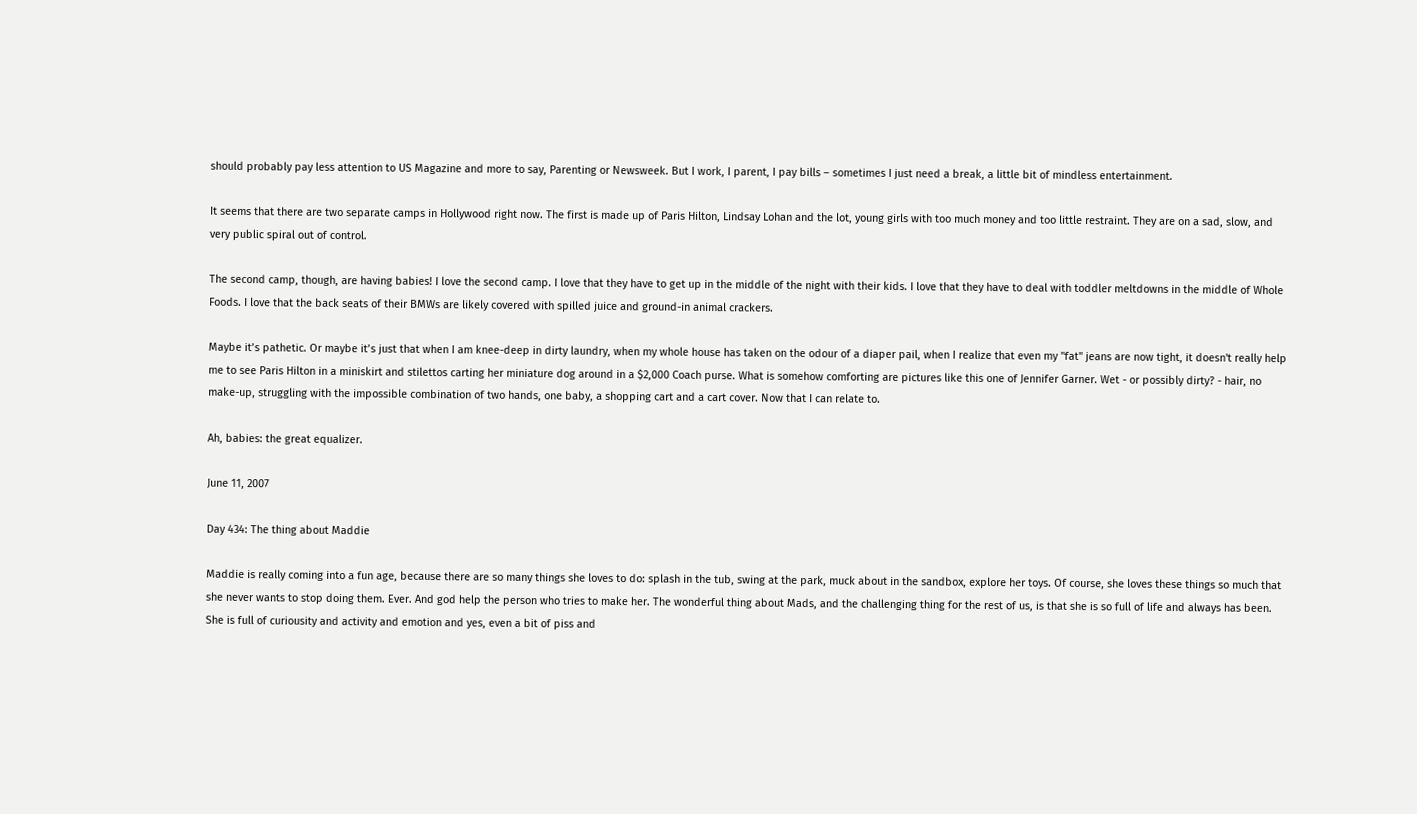should probably pay less attention to US Magazine and more to say, Parenting or Newsweek. But I work, I parent, I pay bills – sometimes I just need a break, a little bit of mindless entertainment.

It seems that there are two separate camps in Hollywood right now. The first is made up of Paris Hilton, Lindsay Lohan and the lot, young girls with too much money and too little restraint. They are on a sad, slow, and very public spiral out of control.

The second camp, though, are having babies! I love the second camp. I love that they have to get up in the middle of the night with their kids. I love that they have to deal with toddler meltdowns in the middle of Whole Foods. I love that the back seats of their BMWs are likely covered with spilled juice and ground-in animal crackers.

Maybe it’s pathetic. Or maybe it’s just that when I am knee-deep in dirty laundry, when my whole house has taken on the odour of a diaper pail, when I realize that even my "fat" jeans are now tight, it doesn't really help me to see Paris Hilton in a miniskirt and stilettos carting her miniature dog around in a $2,000 Coach purse. What is somehow comforting are pictures like this one of Jennifer Garner. Wet - or possibly dirty? - hair, no make-up, struggling with the impossible combination of two hands, one baby, a shopping cart and a cart cover. Now that I can relate to.

Ah, babies: the great equalizer.

June 11, 2007

Day 434: The thing about Maddie

Maddie is really coming into a fun age, because there are so many things she loves to do: splash in the tub, swing at the park, muck about in the sandbox, explore her toys. Of course, she loves these things so much that she never wants to stop doing them. Ever. And god help the person who tries to make her. The wonderful thing about Mads, and the challenging thing for the rest of us, is that she is so full of life and always has been. She is full of curiousity and activity and emotion and yes, even a bit of piss and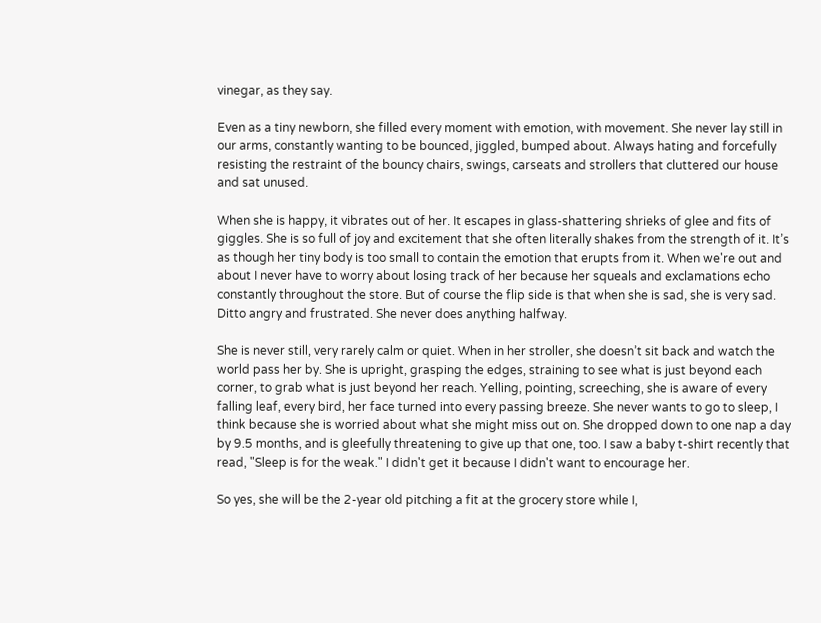vinegar, as they say.

Even as a tiny newborn, she filled every moment with emotion, with movement. She never lay still in our arms, constantly wanting to be bounced, jiggled, bumped about. Always hating and forcefully resisting the restraint of the bouncy chairs, swings, carseats and strollers that cluttered our house and sat unused.

When she is happy, it vibrates out of her. It escapes in glass-shattering shrieks of glee and fits of giggles. She is so full of joy and excitement that she often literally shakes from the strength of it. It’s as though her tiny body is too small to contain the emotion that erupts from it. When we're out and about I never have to worry about losing track of her because her squeals and exclamations echo constantly throughout the store. But of course the flip side is that when she is sad, she is very sad. Ditto angry and frustrated. She never does anything halfway.

She is never still, very rarely calm or quiet. When in her stroller, she doesn’t sit back and watch the world pass her by. She is upright, grasping the edges, straining to see what is just beyond each corner, to grab what is just beyond her reach. Yelling, pointing, screeching, she is aware of every falling leaf, every bird, her face turned into every passing breeze. She never wants to go to sleep, I think because she is worried about what she might miss out on. She dropped down to one nap a day by 9.5 months, and is gleefully threatening to give up that one, too. I saw a baby t-shirt recently that read, "Sleep is for the weak." I didn't get it because I didn't want to encourage her.

So yes, she will be the 2-year old pitching a fit at the grocery store while I,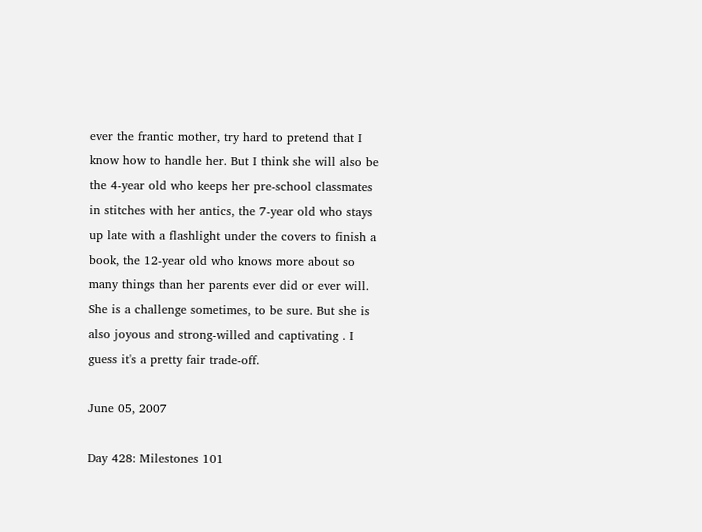ever the frantic mother, try hard to pretend that I know how to handle her. But I think she will also be the 4-year old who keeps her pre-school classmates in stitches with her antics, the 7-year old who stays up late with a flashlight under the covers to finish a book, the 12-year old who knows more about so many things than her parents ever did or ever will. She is a challenge sometimes, to be sure. But she is also joyous and strong-willed and captivating . I guess it's a pretty fair trade-off.

June 05, 2007

Day 428: Milestones 101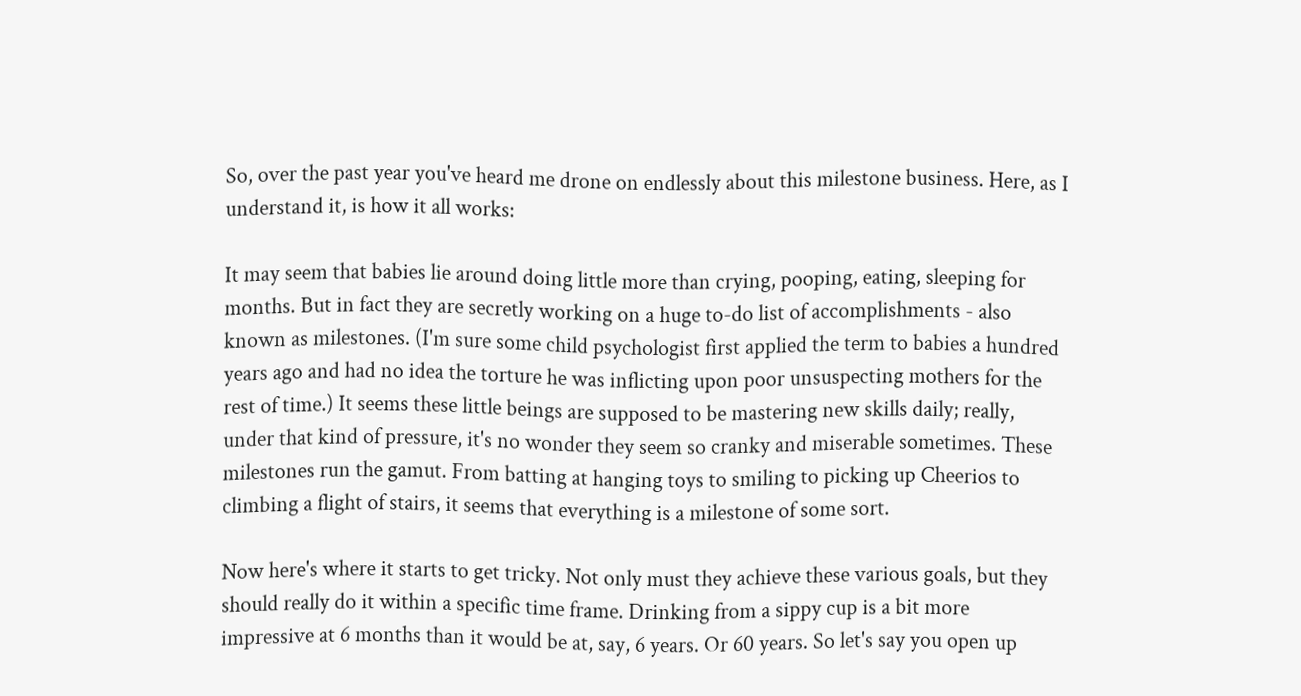So, over the past year you've heard me drone on endlessly about this milestone business. Here, as I understand it, is how it all works:

It may seem that babies lie around doing little more than crying, pooping, eating, sleeping for months. But in fact they are secretly working on a huge to-do list of accomplishments - also known as milestones. (I'm sure some child psychologist first applied the term to babies a hundred years ago and had no idea the torture he was inflicting upon poor unsuspecting mothers for the rest of time.) It seems these little beings are supposed to be mastering new skills daily; really, under that kind of pressure, it's no wonder they seem so cranky and miserable sometimes. These milestones run the gamut. From batting at hanging toys to smiling to picking up Cheerios to climbing a flight of stairs, it seems that everything is a milestone of some sort.

Now here's where it starts to get tricky. Not only must they achieve these various goals, but they should really do it within a specific time frame. Drinking from a sippy cup is a bit more impressive at 6 months than it would be at, say, 6 years. Or 60 years. So let's say you open up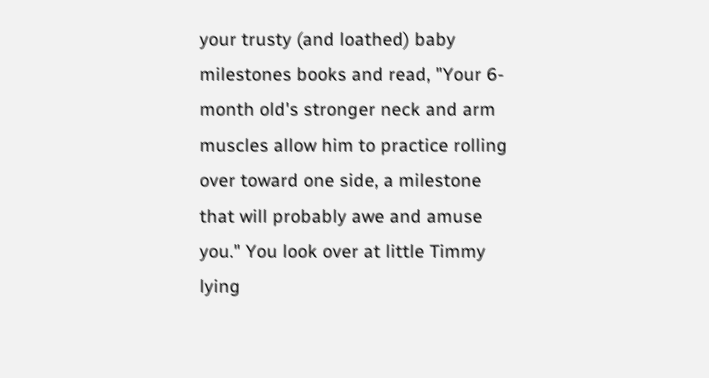your trusty (and loathed) baby milestones books and read, "Your 6-month old's stronger neck and arm muscles allow him to practice rolling over toward one side, a milestone that will probably awe and amuse you." You look over at little Timmy lying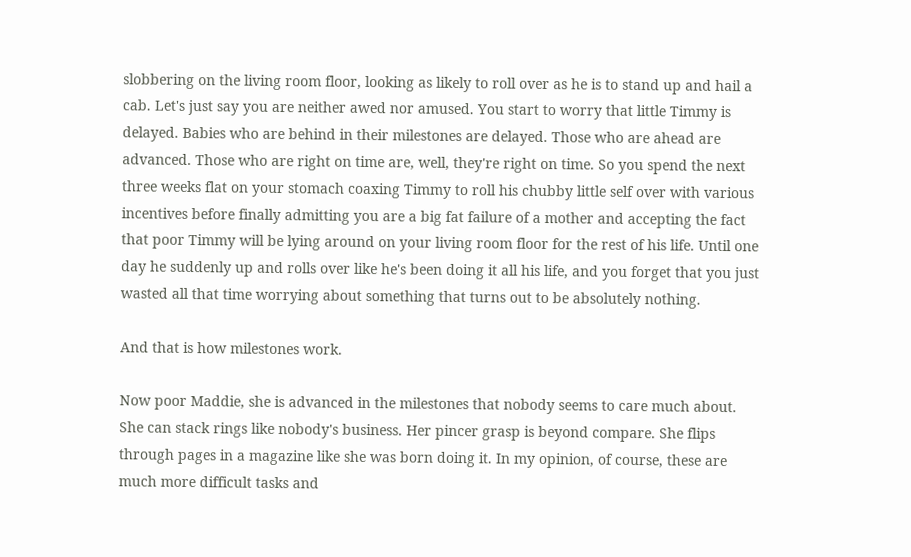slobbering on the living room floor, looking as likely to roll over as he is to stand up and hail a cab. Let's just say you are neither awed nor amused. You start to worry that little Timmy is delayed. Babies who are behind in their milestones are delayed. Those who are ahead are advanced. Those who are right on time are, well, they're right on time. So you spend the next three weeks flat on your stomach coaxing Timmy to roll his chubby little self over with various incentives before finally admitting you are a big fat failure of a mother and accepting the fact that poor Timmy will be lying around on your living room floor for the rest of his life. Until one day he suddenly up and rolls over like he's been doing it all his life, and you forget that you just wasted all that time worrying about something that turns out to be absolutely nothing.

And that is how milestones work.

Now poor Maddie, she is advanced in the milestones that nobody seems to care much about. She can stack rings like nobody's business. Her pincer grasp is beyond compare. She flips through pages in a magazine like she was born doing it. In my opinion, of course, these are much more difficult tasks and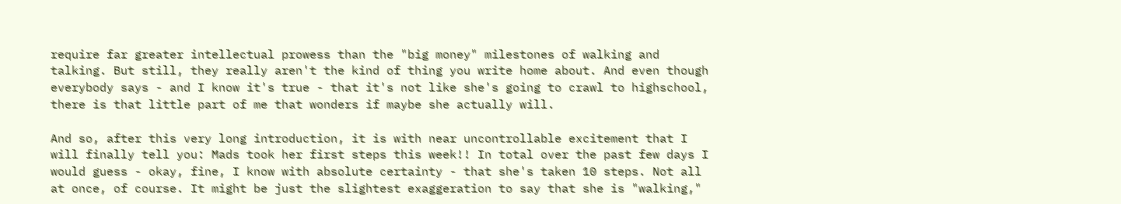require far greater intellectual prowess than the "big money" milestones of walking and talking. But still, they really aren't the kind of thing you write home about. And even though everybody says - and I know it's true - that it's not like she's going to crawl to highschool, there is that little part of me that wonders if maybe she actually will.

And so, after this very long introduction, it is with near uncontrollable excitement that I will finally tell you: Mads took her first steps this week!! In total over the past few days I would guess - okay, fine, I know with absolute certainty - that she's taken 10 steps. Not all at once, of course. It might be just the slightest exaggeration to say that she is "walking,"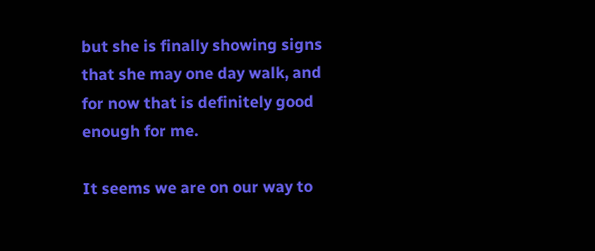but she is finally showing signs that she may one day walk, and for now that is definitely good enough for me.

It seems we are on our way to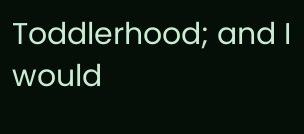Toddlerhood; and I would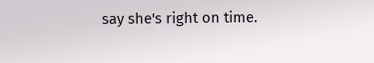say she's right on time.